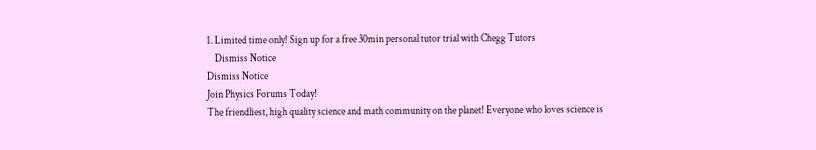1. Limited time only! Sign up for a free 30min personal tutor trial with Chegg Tutors
    Dismiss Notice
Dismiss Notice
Join Physics Forums Today!
The friendliest, high quality science and math community on the planet! Everyone who loves science is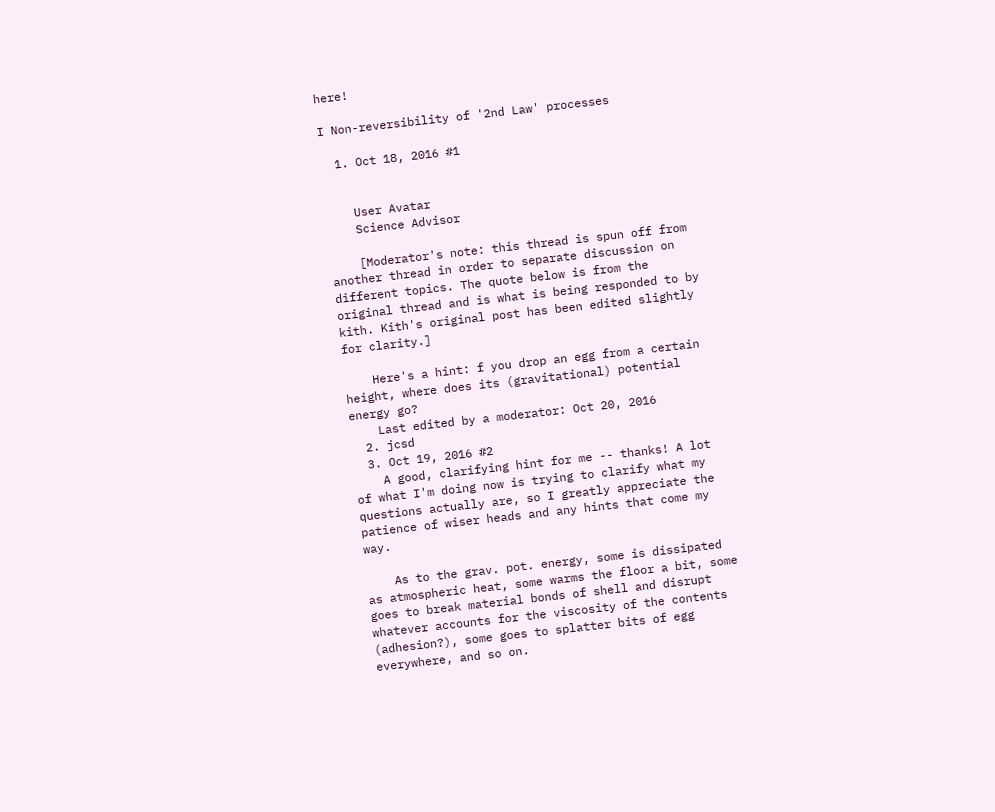here!

I Non-reversibility of '2nd Law' processes

  1. Oct 18, 2016 #1


    User Avatar
    Science Advisor

    [Moderator's note: this thread is spun off from another thread in order to separate discussion on different topics. The quote below is from the original thread and is what is being responded to by kith. Kith's original post has been edited slightly for clarity.]

    Here's a hint: f you drop an egg from a certain height, where does its (gravitational) potential energy go?
    Last edited by a moderator: Oct 20, 2016
  2. jcsd
  3. Oct 19, 2016 #2
    A good, clarifying hint for me -- thanks! A lot of what I'm doing now is trying to clarify what my questions actually are, so I greatly appreciate the patience of wiser heads and any hints that come my way.

    As to the grav. pot. energy, some is dissipated as atmospheric heat, some warms the floor a bit, some goes to break material bonds of shell and disrupt whatever accounts for the viscosity of the contents (adhesion?), some goes to splatter bits of egg everywhere, and so on.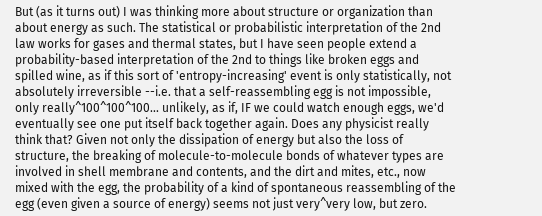But (as it turns out) I was thinking more about structure or organization than about energy as such. The statistical or probabilistic interpretation of the 2nd law works for gases and thermal states, but I have seen people extend a probability-based interpretation of the 2nd to things like broken eggs and spilled wine, as if this sort of 'entropy-increasing' event is only statistically, not absolutely irreversible --i.e. that a self-reassembling egg is not impossible, only really^100^100^100... unlikely, as if, IF we could watch enough eggs, we'd eventually see one put itself back together again. Does any physicist really think that? Given not only the dissipation of energy but also the loss of structure, the breaking of molecule-to-molecule bonds of whatever types are involved in shell membrane and contents, and the dirt and mites, etc., now mixed with the egg, the probability of a kind of spontaneous reassembling of the egg (even given a source of energy) seems not just very^very low, but zero.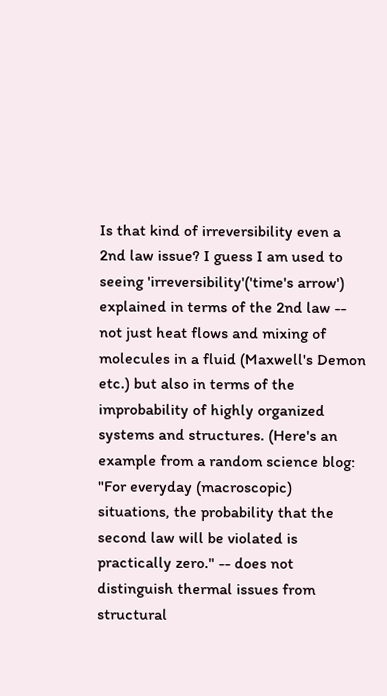Is that kind of irreversibility even a 2nd law issue? I guess I am used to seeing 'irreversibility'('time's arrow') explained in terms of the 2nd law -- not just heat flows and mixing of molecules in a fluid (Maxwell's Demon etc.) but also in terms of the improbability of highly organized systems and structures. (Here's an example from a random science blog: "For everyday (macroscopic) situations, the probability that the second law will be violated is practically zero." -- does not distinguish thermal issues from structural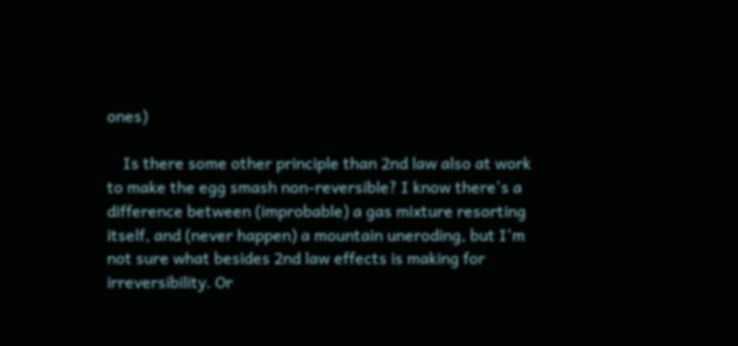ones)

    Is there some other principle than 2nd law also at work to make the egg smash non-reversible? I know there's a difference between (improbable) a gas mixture resorting itself, and (never happen) a mountain uneroding, but I'm not sure what besides 2nd law effects is making for irreversibility. Or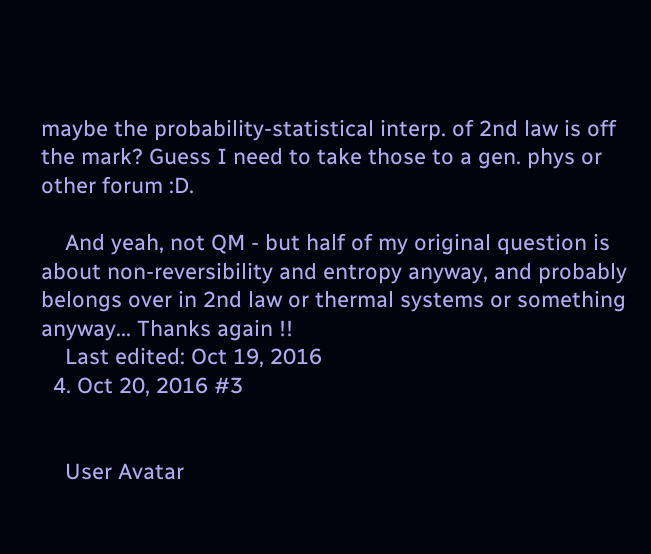maybe the probability-statistical interp. of 2nd law is off the mark? Guess I need to take those to a gen. phys or other forum :D.

    And yeah, not QM - but half of my original question is about non-reversibility and entropy anyway, and probably belongs over in 2nd law or thermal systems or something anyway... Thanks again !!
    Last edited: Oct 19, 2016
  4. Oct 20, 2016 #3


    User Avatar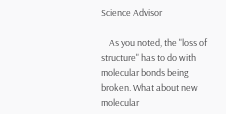Science Advisor

    As you noted, the "loss of structure" has to do with molecular bonds being broken. What about new molecular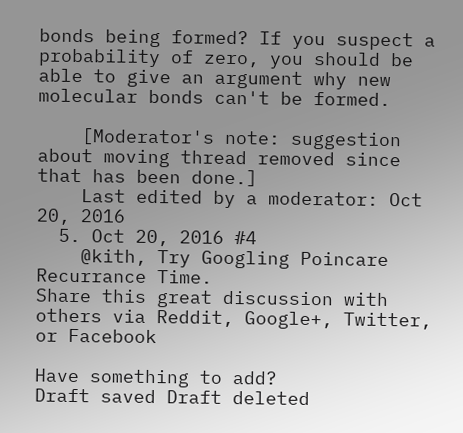bonds being formed? If you suspect a probability of zero, you should be able to give an argument why new molecular bonds can't be formed.

    [Moderator's note: suggestion about moving thread removed since that has been done.]
    Last edited by a moderator: Oct 20, 2016
  5. Oct 20, 2016 #4
    @kith, Try Googling Poincare Recurrance Time.
Share this great discussion with others via Reddit, Google+, Twitter, or Facebook

Have something to add?
Draft saved Draft deleted